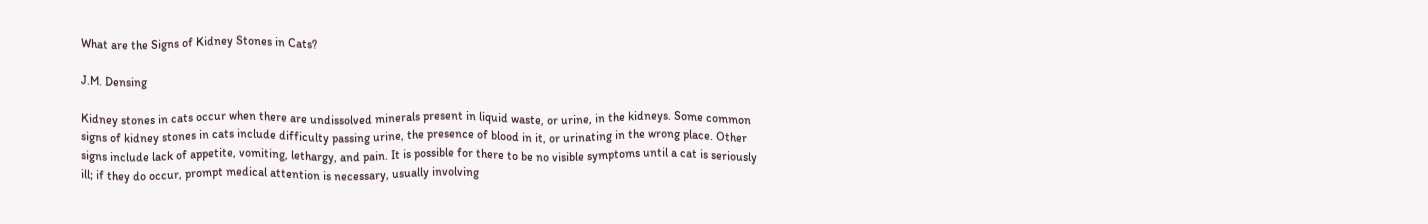What are the Signs of Kidney Stones in Cats?

J.M. Densing

Kidney stones in cats occur when there are undissolved minerals present in liquid waste, or urine, in the kidneys. Some common signs of kidney stones in cats include difficulty passing urine, the presence of blood in it, or urinating in the wrong place. Other signs include lack of appetite, vomiting, lethargy, and pain. It is possible for there to be no visible symptoms until a cat is seriously ill; if they do occur, prompt medical attention is necessary, usually involving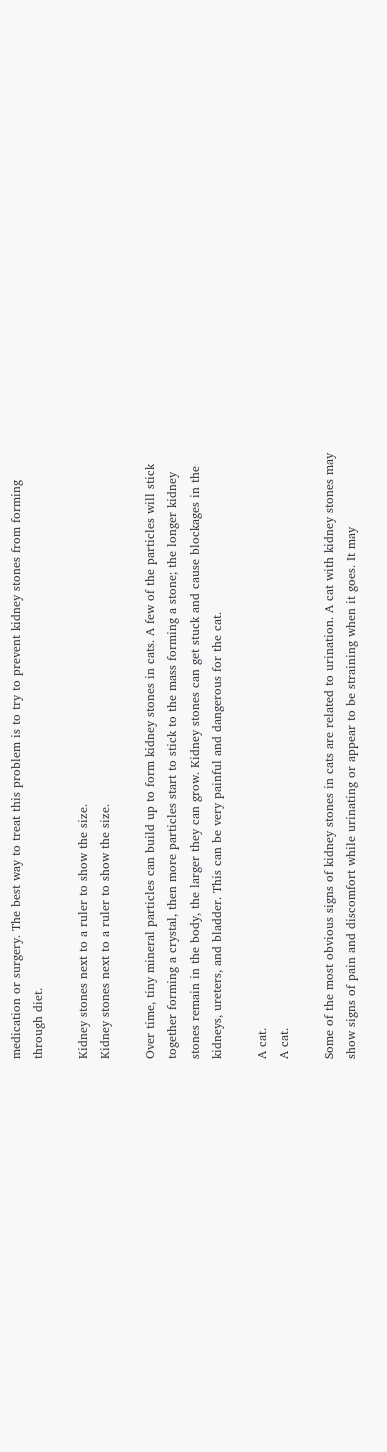medication or surgery. The best way to treat this problem is to try to prevent kidney stones from forming through diet.

Kidney stones next to a ruler to show the size.
Kidney stones next to a ruler to show the size.

Over time, tiny mineral particles can build up to form kidney stones in cats. A few of the particles will stick together forming a crystal, then more particles start to stick to the mass forming a stone; the longer kidney stones remain in the body, the larger they can grow. Kidney stones can get stuck and cause blockages in the kidneys, ureters, and bladder. This can be very painful and dangerous for the cat.

A cat.
A cat.

Some of the most obvious signs of kidney stones in cats are related to urination. A cat with kidney stones may show signs of pain and discomfort while urinating or appear to be straining when it goes. It may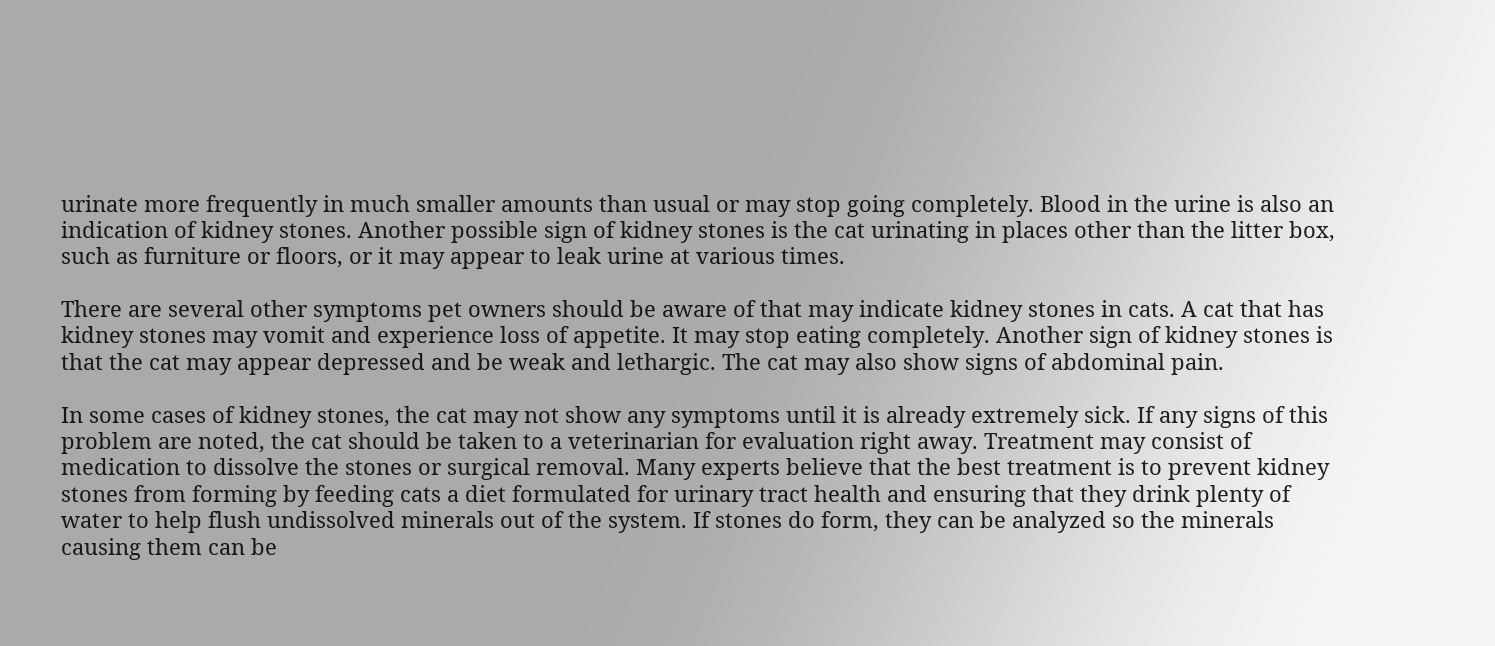urinate more frequently in much smaller amounts than usual or may stop going completely. Blood in the urine is also an indication of kidney stones. Another possible sign of kidney stones is the cat urinating in places other than the litter box, such as furniture or floors, or it may appear to leak urine at various times.

There are several other symptoms pet owners should be aware of that may indicate kidney stones in cats. A cat that has kidney stones may vomit and experience loss of appetite. It may stop eating completely. Another sign of kidney stones is that the cat may appear depressed and be weak and lethargic. The cat may also show signs of abdominal pain.

In some cases of kidney stones, the cat may not show any symptoms until it is already extremely sick. If any signs of this problem are noted, the cat should be taken to a veterinarian for evaluation right away. Treatment may consist of medication to dissolve the stones or surgical removal. Many experts believe that the best treatment is to prevent kidney stones from forming by feeding cats a diet formulated for urinary tract health and ensuring that they drink plenty of water to help flush undissolved minerals out of the system. If stones do form, they can be analyzed so the minerals causing them can be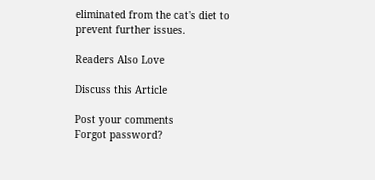eliminated from the cat's diet to prevent further issues.

Readers Also Love

Discuss this Article

Post your comments
Forgot password?